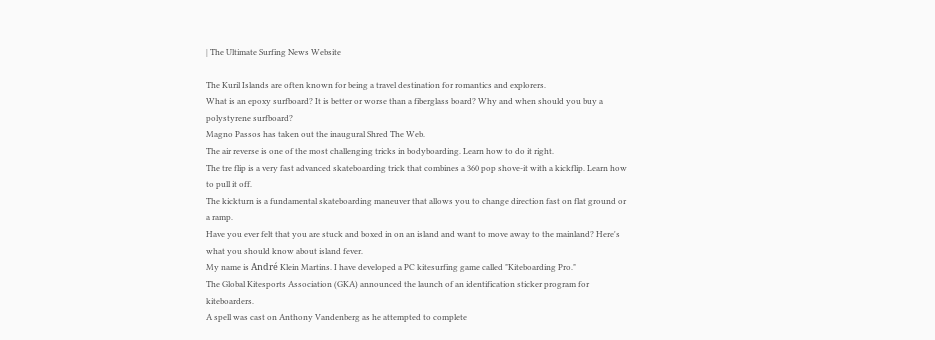| The Ultimate Surfing News Website

The Kuril Islands are often known for being a travel destination for romantics and explorers.
What is an epoxy surfboard? It is better or worse than a fiberglass board? Why and when should you buy a polystyrene surfboard?
Magno Passos has taken out the inaugural Shred The Web.
The air reverse is one of the most challenging tricks in bodyboarding. Learn how to do it right.
The tre flip is a very fast advanced skateboarding trick that combines a 360 pop shove-it with a kickflip. Learn how to pull it off.
The kickturn is a fundamental skateboarding maneuver that allows you to change direction fast on flat ground or a ramp.
Have you ever felt that you are stuck and boxed in on an island and want to move away to the mainland? Here's what you should know about island fever.
My name is André Klein Martins. I have developed a PC kitesurfing game called "Kiteboarding Pro."
The Global Kitesports Association (GKA) announced the launch of an identification sticker program for kiteboarders.
A spell was cast on Anthony Vandenberg as he attempted to complete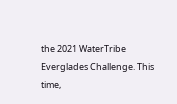the 2021 WaterTribe Everglades Challenge. This time,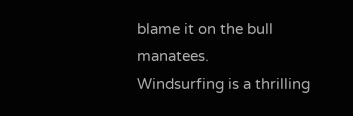blame it on the bull manatees.
Windsurfing is a thrilling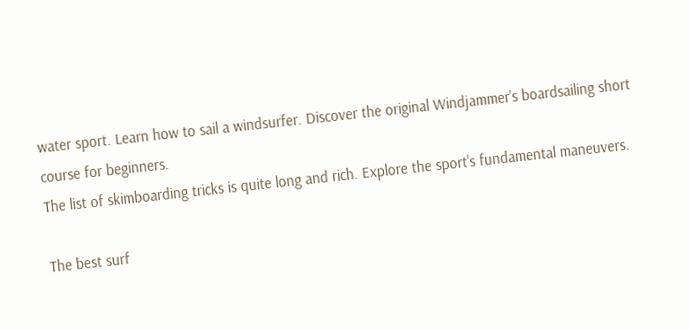water sport. Learn how to sail a windsurfer. Discover the original Windjammer's boardsailing short course for beginners.
The list of skimboarding tricks is quite long and rich. Explore the sport's fundamental maneuvers.

The best surf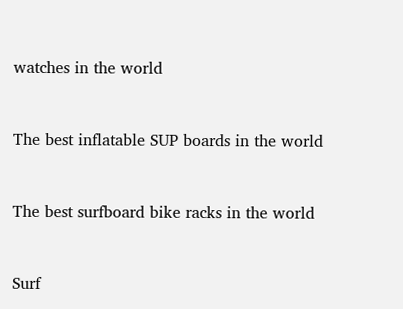watches in the world


The best inflatable SUP boards in the world


The best surfboard bike racks in the world


Surf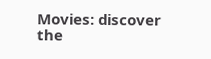Movies: discover the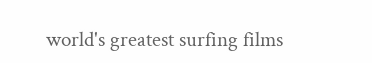world's greatest surfing films